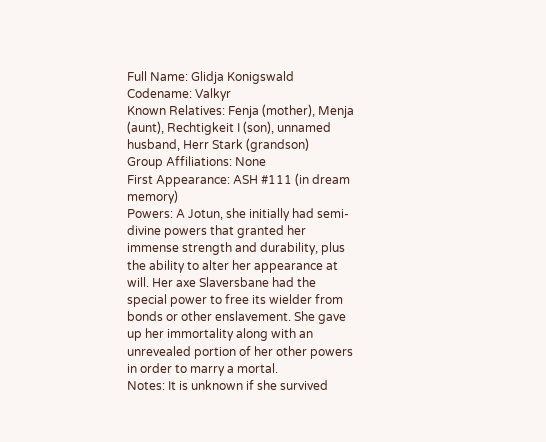Full Name: Glidja Konigswald
Codename: Valkyr
Known Relatives: Fenja (mother), Menja (aunt), Rechtigkeit I (son), unnamed husband, Herr Stark (grandson)
Group Affiliations: None
First Appearance: ASH #111 (in dream memory)
Powers: A Jotun, she initially had semi-divine powers that granted her immense strength and durability, plus the ability to alter her appearance at will. Her axe Slaversbane had the special power to free its wielder from bonds or other enslavement. She gave up her immortality along with an unrevealed portion of her other powers in order to marry a mortal.
Notes: It is unknown if she survived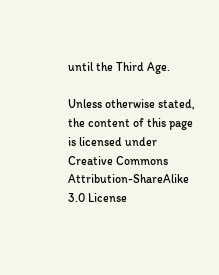until the Third Age.

Unless otherwise stated, the content of this page is licensed under Creative Commons Attribution-ShareAlike 3.0 License